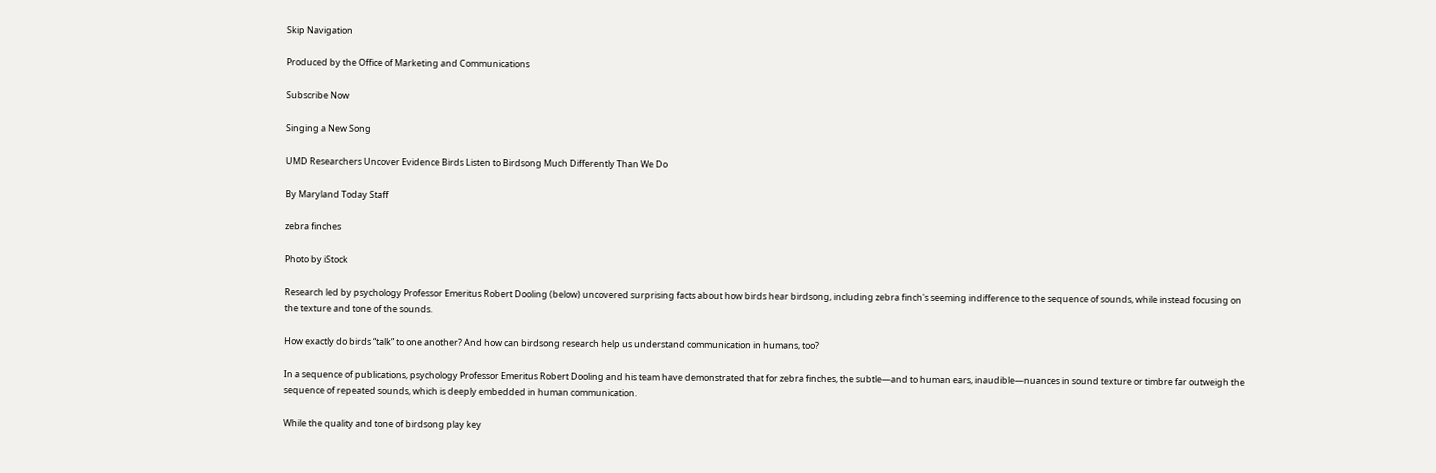Skip Navigation

Produced by the Office of Marketing and Communications

Subscribe Now

Singing a New Song

UMD Researchers Uncover Evidence Birds Listen to Birdsong Much Differently Than We Do

By Maryland Today Staff

zebra finches

Photo by iStock

Research led by psychology Professor Emeritus Robert Dooling (below) uncovered surprising facts about how birds hear birdsong, including zebra finch's seeming indifference to the sequence of sounds, while instead focusing on the texture and tone of the sounds.

How exactly do birds “talk” to one another? And how can birdsong research help us understand communication in humans, too?

In a sequence of publications, psychology Professor Emeritus Robert Dooling and his team have demonstrated that for zebra finches, the subtle—and to human ears, inaudible—nuances in sound texture or timbre far outweigh the sequence of repeated sounds, which is deeply embedded in human communication.

While the quality and tone of birdsong play key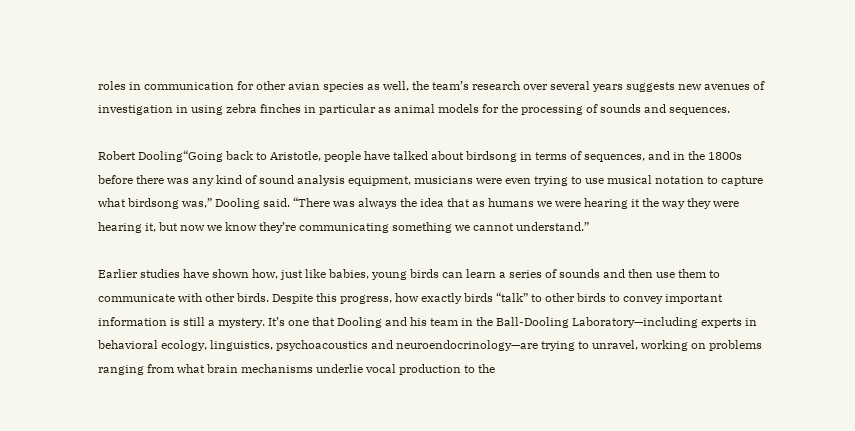roles in communication for other avian species as well, the team’s research over several years suggests new avenues of investigation in using zebra finches in particular as animal models for the processing of sounds and sequences.

Robert Dooling“Going back to Aristotle, people have talked about birdsong in terms of sequences, and in the 1800s before there was any kind of sound analysis equipment, musicians were even trying to use musical notation to capture what birdsong was,” Dooling said. “There was always the idea that as humans we were hearing it the way they were hearing it, but now we know they’re communicating something we cannot understand.”

Earlier studies have shown how, just like babies, young birds can learn a series of sounds and then use them to communicate with other birds. Despite this progress, how exactly birds “talk” to other birds to convey important information is still a mystery. It’s one that Dooling and his team in the Ball-Dooling Laboratory—including experts in behavioral ecology, linguistics, psychoacoustics and neuroendocrinology—are trying to unravel, working on problems ranging from what brain mechanisms underlie vocal production to the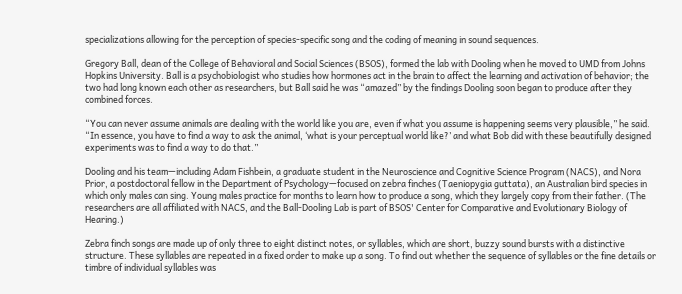specializations allowing for the perception of species-specific song and the coding of meaning in sound sequences.

Gregory Ball, dean of the College of Behavioral and Social Sciences (BSOS), formed the lab with Dooling when he moved to UMD from Johns Hopkins University. Ball is a psychobiologist who studies how hormones act in the brain to affect the learning and activation of behavior; the two had long known each other as researchers, but Ball said he was “amazed” by the findings Dooling soon began to produce after they combined forces.

“You can never assume animals are dealing with the world like you are, even if what you assume is happening seems very plausible,” he said. “In essence, you have to find a way to ask the animal, ‘what is your perceptual world like?’ and what Bob did with these beautifully designed experiments was to find a way to do that.”

Dooling and his team—including Adam Fishbein, a graduate student in the Neuroscience and Cognitive Science Program (NACS), and Nora Prior, a postdoctoral fellow in the Department of Psychology—focused on zebra finches (Taeniopygia guttata), an Australian bird species in which only males can sing. Young males practice for months to learn how to produce a song, which they largely copy from their father. (The researchers are all affiliated with NACS, and the Ball-Dooling Lab is part of BSOS' Center for Comparative and Evolutionary Biology of Hearing.)

Zebra finch songs are made up of only three to eight distinct notes, or syllables, which are short, buzzy sound bursts with a distinctive structure. These syllables are repeated in a fixed order to make up a song. To find out whether the sequence of syllables or the fine details or timbre of individual syllables was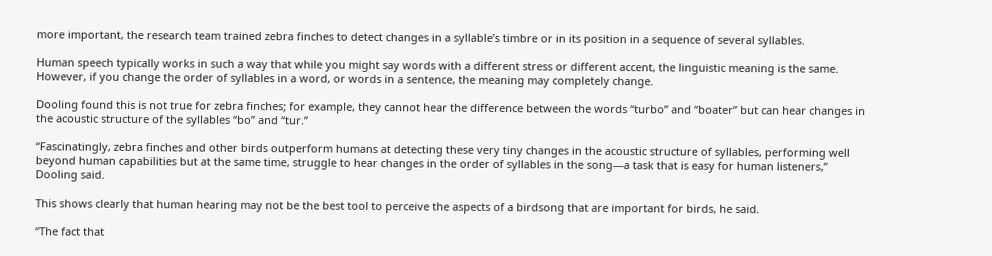more important, the research team trained zebra finches to detect changes in a syllable’s timbre or in its position in a sequence of several syllables.

Human speech typically works in such a way that while you might say words with a different stress or different accent, the linguistic meaning is the same. However, if you change the order of syllables in a word, or words in a sentence, the meaning may completely change.

Dooling found this is not true for zebra finches; for example, they cannot hear the difference between the words “turbo” and “boater” but can hear changes in the acoustic structure of the syllables “bo” and “tur.”

“Fascinatingly, zebra finches and other birds outperform humans at detecting these very tiny changes in the acoustic structure of syllables, performing well beyond human capabilities but at the same time, struggle to hear changes in the order of syllables in the song—a task that is easy for human listeners,” Dooling said.

This shows clearly that human hearing may not be the best tool to perceive the aspects of a birdsong that are important for birds, he said.

“The fact that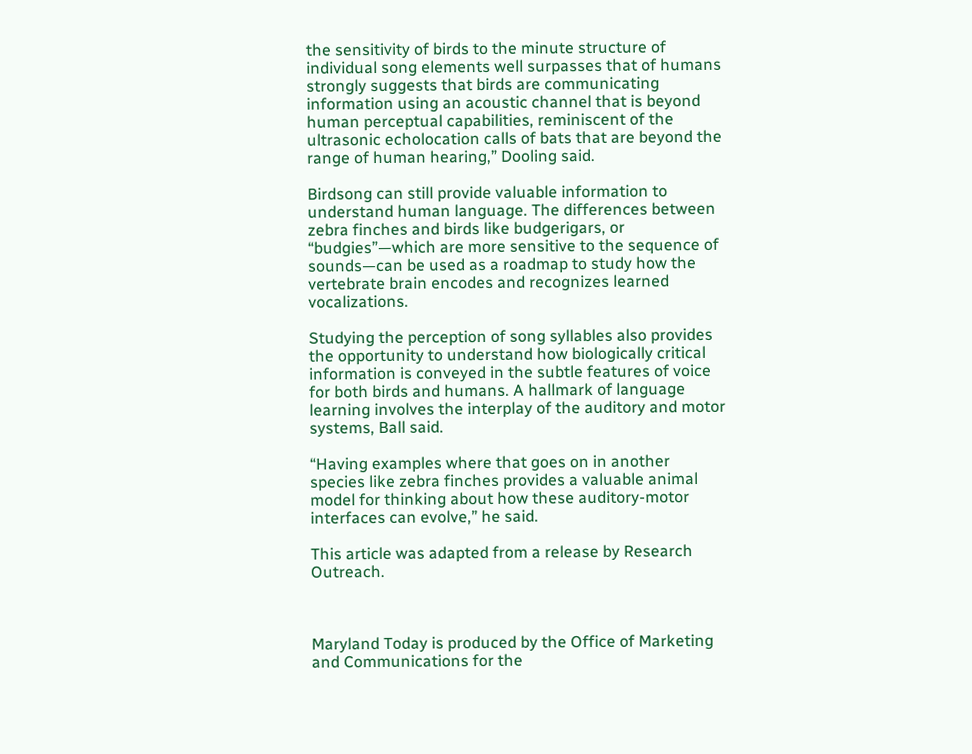the sensitivity of birds to the minute structure of individual song elements well surpasses that of humans strongly suggests that birds are communicating information using an acoustic channel that is beyond human perceptual capabilities, reminiscent of the ultrasonic echolocation calls of bats that are beyond the range of human hearing,” Dooling said.

Birdsong can still provide valuable information to understand human language. The differences between zebra finches and birds like budgerigars, or “budgies”—which are more sensitive to the sequence of sounds—can be used as a roadmap to study how the vertebrate brain encodes and recognizes learned vocalizations.

Studying the perception of song syllables also provides the opportunity to understand how biologically critical information is conveyed in the subtle features of voice for both birds and humans. A hallmark of language learning involves the interplay of the auditory and motor systems, Ball said.

“Having examples where that goes on in another species like zebra finches provides a valuable animal model for thinking about how these auditory-motor interfaces can evolve,” he said.

This article was adapted from a release by Research Outreach.



Maryland Today is produced by the Office of Marketing and Communications for the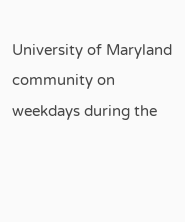University of Maryland community on weekdays during the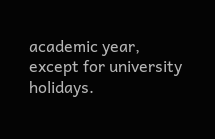academic year, except for university holidays.